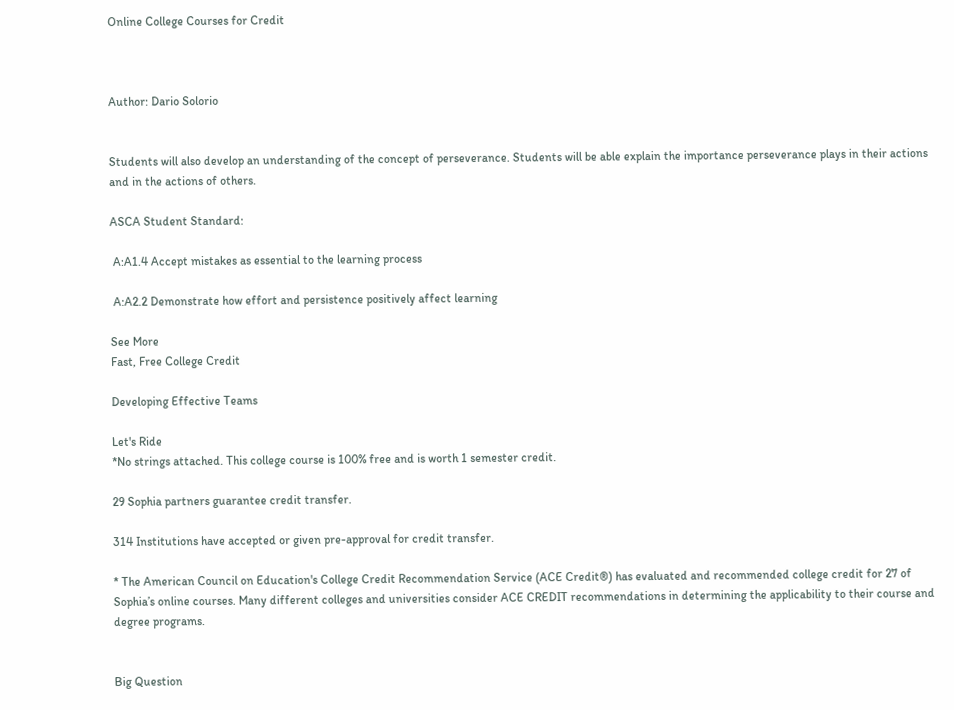Online College Courses for Credit



Author: Dario Solorio


Students will also develop an understanding of the concept of perseverance. Students will be able explain the importance perseverance plays in their actions and in the actions of others.

ASCA Student Standard:

 A:A1.4 Accept mistakes as essential to the learning process

 A:A2.2 Demonstrate how effort and persistence positively affect learning

See More
Fast, Free College Credit

Developing Effective Teams

Let's Ride
*No strings attached. This college course is 100% free and is worth 1 semester credit.

29 Sophia partners guarantee credit transfer.

314 Institutions have accepted or given pre-approval for credit transfer.

* The American Council on Education's College Credit Recommendation Service (ACE Credit®) has evaluated and recommended college credit for 27 of Sophia’s online courses. Many different colleges and universities consider ACE CREDIT recommendations in determining the applicability to their course and degree programs.


Big Question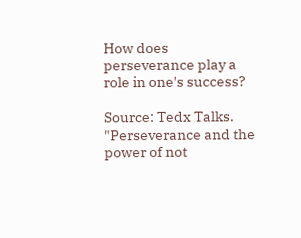How does perseverance play a role in one's success?

Source: Tedx Talks. "Perseverance and the power of not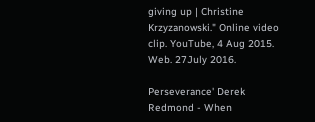giving up | Christine Krzyzanowski." Online video clip. YouTube, 4 Aug 2015. Web. 27July 2016.

Perseverance' Derek Redmond - When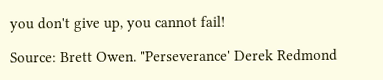you don't give up, you cannot fail!

Source: Brett Owen. "Perseverance' Derek Redmond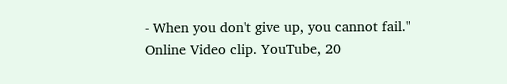- When you don't give up, you cannot fail." Online Video clip. YouTube, 20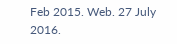Feb 2015. Web. 27 July 2016.